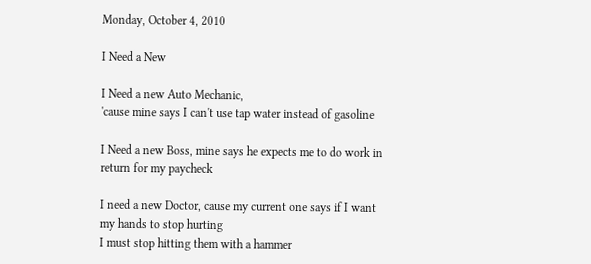Monday, October 4, 2010

I Need a New

I Need a new Auto Mechanic,
'cause mine says I can't use tap water instead of gasoline

I Need a new Boss, mine says he expects me to do work in return for my paycheck

I need a new Doctor, cause my current one says if I want my hands to stop hurting
I must stop hitting them with a hammer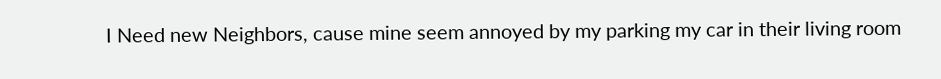I Need new Neighbors, cause mine seem annoyed by my parking my car in their living room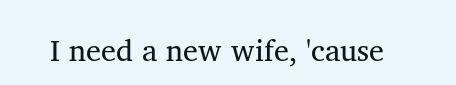I need a new wife, 'cause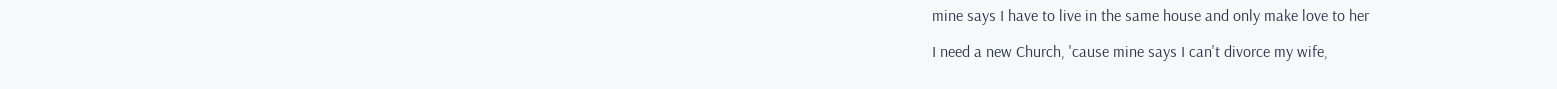mine says I have to live in the same house and only make love to her

I need a new Church, 'cause mine says I can't divorce my wife,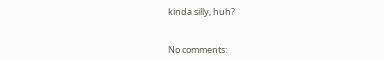kinda silly, huh?


No comments: